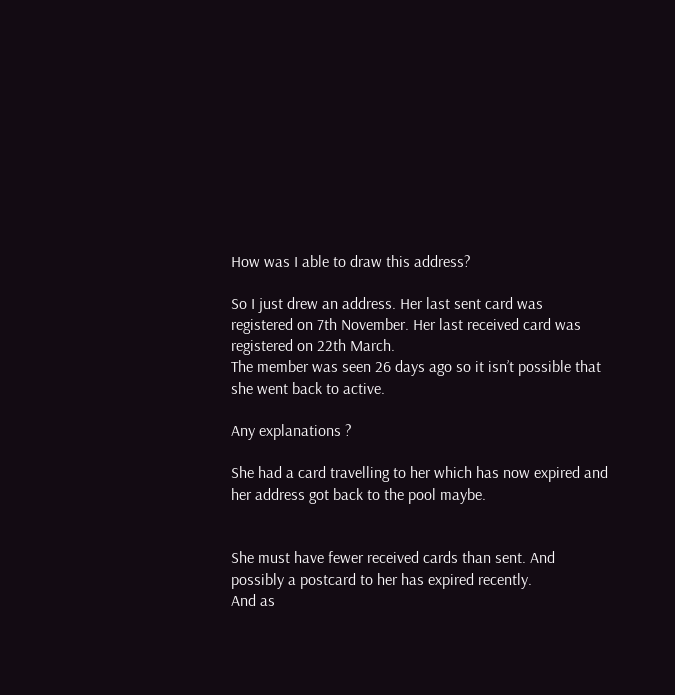How was I able to draw this address?

So I just drew an address. Her last sent card was registered on 7th November. Her last received card was registered on 22th March.
The member was seen 26 days ago so it isn’t possible that she went back to active.

Any explanations ?

She had a card travelling to her which has now expired and her address got back to the pool maybe.


She must have fewer received cards than sent. And possibly a postcard to her has expired recently.
And as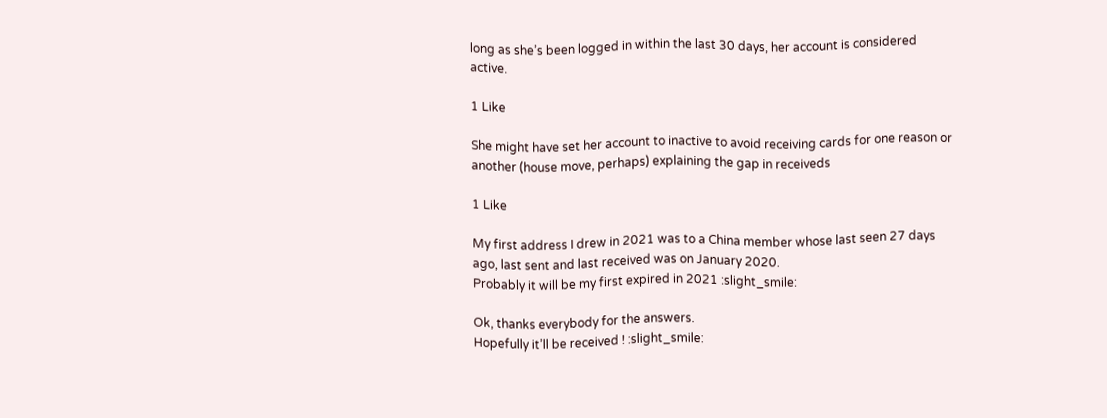long as she’s been logged in within the last 30 days, her account is considered active.

1 Like

She might have set her account to inactive to avoid receiving cards for one reason or another (house move, perhaps) explaining the gap in receiveds

1 Like

My first address I drew in 2021 was to a China member whose last seen 27 days ago, last sent and last received was on January 2020.
Probably it will be my first expired in 2021 :slight_smile:

Ok, thanks everybody for the answers.
Hopefully it’ll be received ! :slight_smile: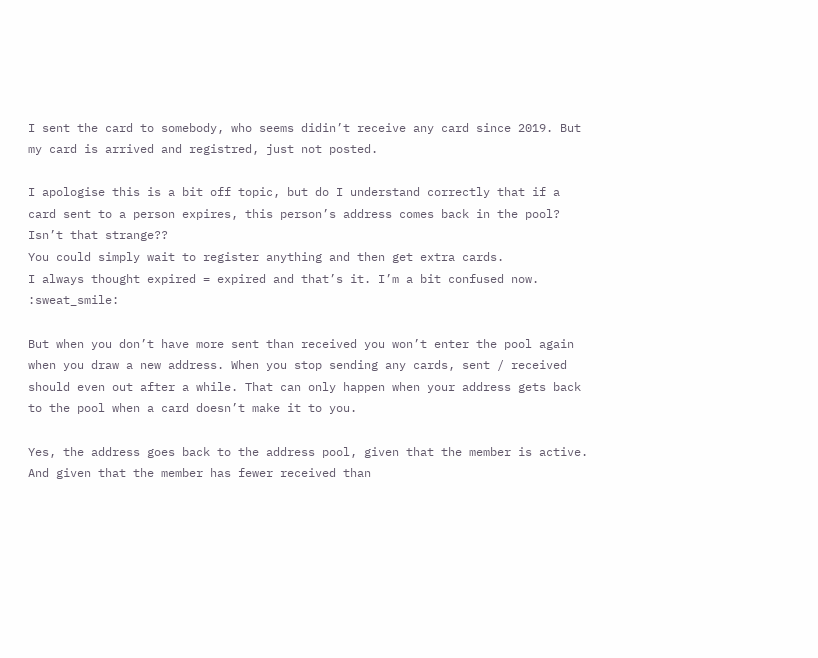I sent the card to somebody, who seems didin’t receive any card since 2019. But my card is arrived and registred, just not posted.

I apologise this is a bit off topic, but do I understand correctly that if a card sent to a person expires, this person’s address comes back in the pool?
Isn’t that strange??
You could simply wait to register anything and then get extra cards.
I always thought expired = expired and that’s it. I’m a bit confused now. :sweat_smile:

But when you don’t have more sent than received you won’t enter the pool again when you draw a new address. When you stop sending any cards, sent / received should even out after a while. That can only happen when your address gets back to the pool when a card doesn’t make it to you.

Yes, the address goes back to the address pool, given that the member is active. And given that the member has fewer received than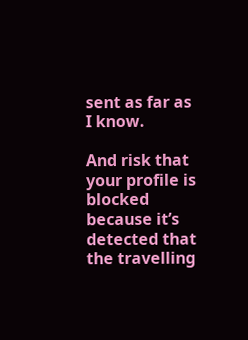sent as far as I know.

And risk that your profile is blocked because it’s detected that the travelling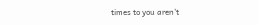times to you aren’t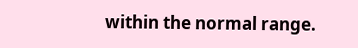within the normal range.